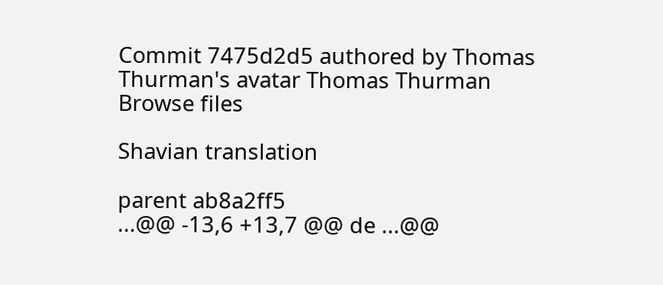Commit 7475d2d5 authored by Thomas Thurman's avatar Thomas Thurman
Browse files

Shavian translation

parent ab8a2ff5
...@@ -13,6 +13,7 @@ de ...@@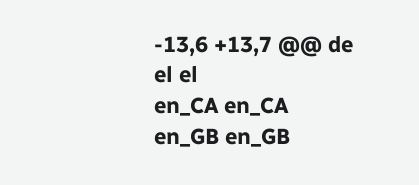-13,6 +13,7 @@ de
el el
en_CA en_CA
en_GB en_GB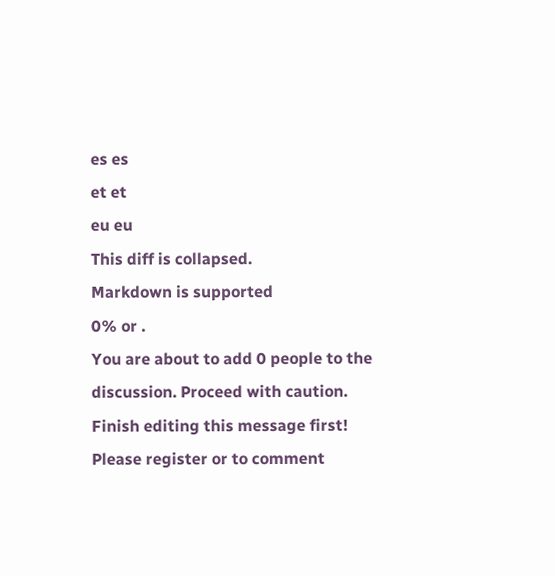es es
et et
eu eu
This diff is collapsed.
Markdown is supported
0% or .
You are about to add 0 people to the discussion. Proceed with caution.
Finish editing this message first!
Please register or to comment